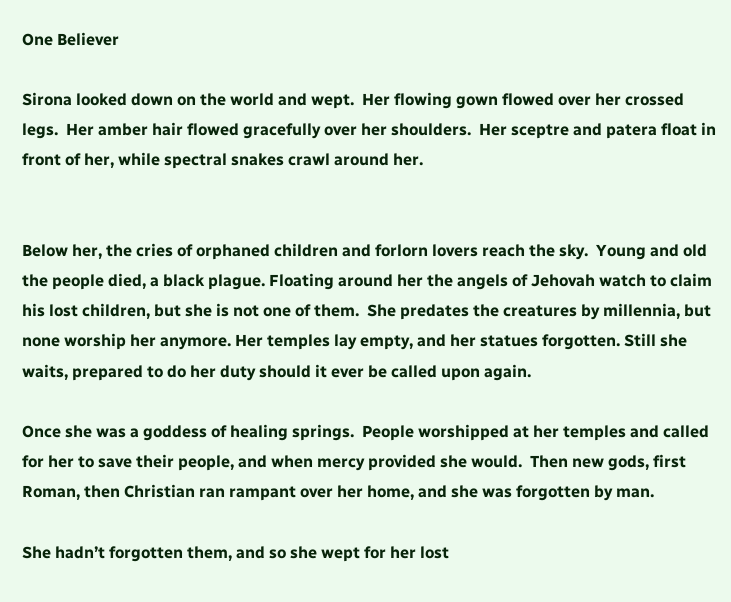One Believer

Sirona looked down on the world and wept.  Her flowing gown flowed over her crossed legs.  Her amber hair flowed gracefully over her shoulders.  Her sceptre and patera float in front of her, while spectral snakes crawl around her.


Below her, the cries of orphaned children and forlorn lovers reach the sky.  Young and old the people died, a black plague. Floating around her the angels of Jehovah watch to claim his lost children, but she is not one of them.  She predates the creatures by millennia, but none worship her anymore. Her temples lay empty, and her statues forgotten. Still she waits, prepared to do her duty should it ever be called upon again.

Once she was a goddess of healing springs.  People worshipped at her temples and called for her to save their people, and when mercy provided she would.  Then new gods, first Roman, then Christian ran rampant over her home, and she was forgotten by man.

She hadn’t forgotten them, and so she wept for her lost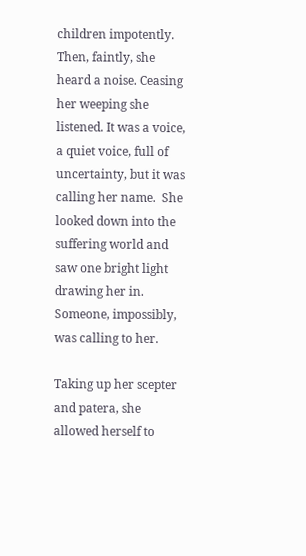children impotently.  Then, faintly, she heard a noise. Ceasing her weeping she listened. It was a voice, a quiet voice, full of uncertainty, but it was calling her name.  She looked down into the suffering world and saw one bright light drawing her in. Someone, impossibly, was calling to her.

Taking up her scepter and patera, she allowed herself to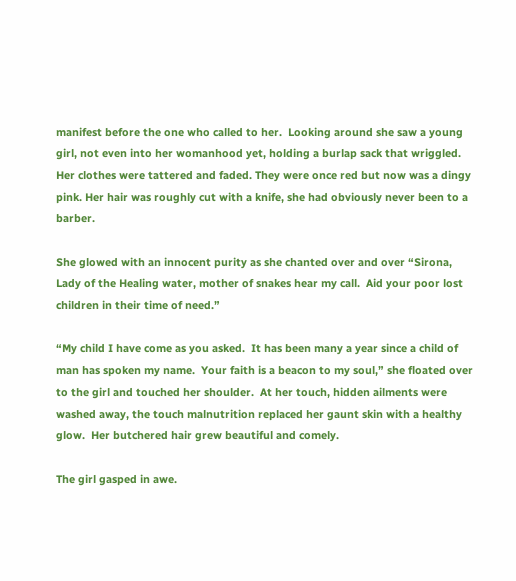manifest before the one who called to her.  Looking around she saw a young girl, not even into her womanhood yet, holding a burlap sack that wriggled.  Her clothes were tattered and faded. They were once red but now was a dingy pink. Her hair was roughly cut with a knife, she had obviously never been to a barber.

She glowed with an innocent purity as she chanted over and over “Sirona, Lady of the Healing water, mother of snakes hear my call.  Aid your poor lost children in their time of need.”

“My child I have come as you asked.  It has been many a year since a child of man has spoken my name.  Your faith is a beacon to my soul,” she floated over to the girl and touched her shoulder.  At her touch, hidden ailments were washed away, the touch malnutrition replaced her gaunt skin with a healthy glow.  Her butchered hair grew beautiful and comely.

The girl gasped in awe.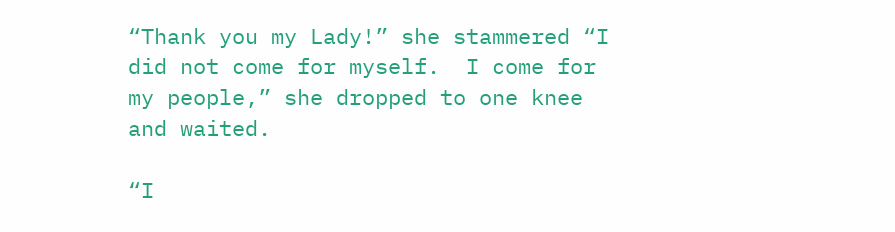“Thank you my Lady!” she stammered “I did not come for myself.  I come for my people,” she dropped to one knee and waited.

“I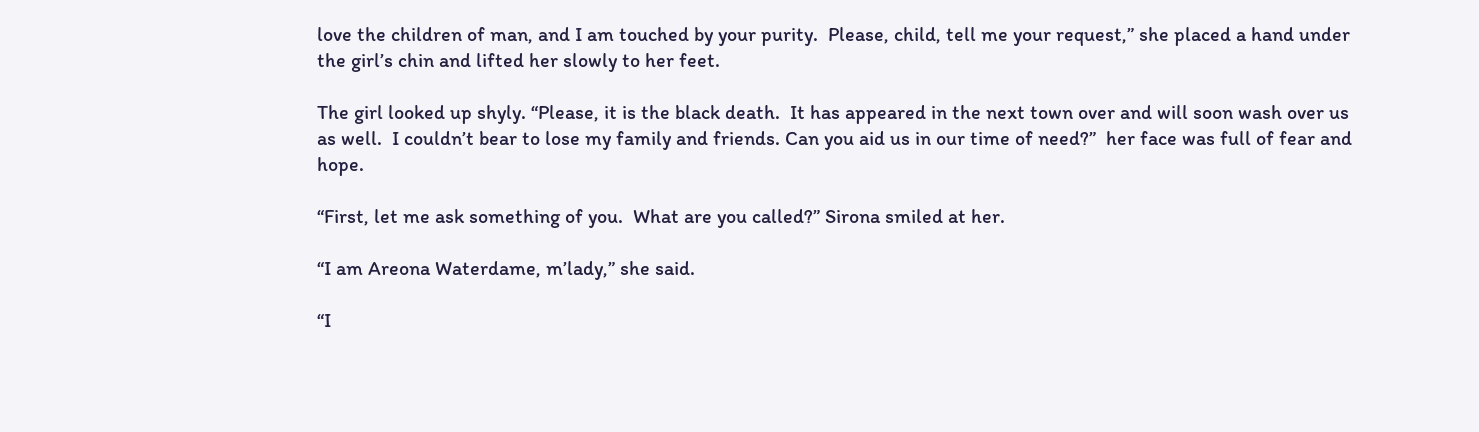love the children of man, and I am touched by your purity.  Please, child, tell me your request,” she placed a hand under the girl’s chin and lifted her slowly to her feet.

The girl looked up shyly. “Please, it is the black death.  It has appeared in the next town over and will soon wash over us as well.  I couldn’t bear to lose my family and friends. Can you aid us in our time of need?”  her face was full of fear and hope.

“First, let me ask something of you.  What are you called?” Sirona smiled at her.

“I am Areona Waterdame, m’lady,” she said.

“I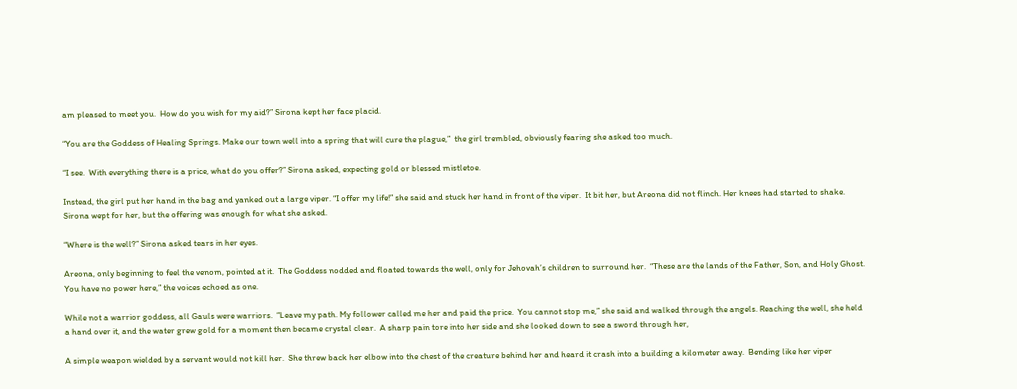am pleased to meet you.  How do you wish for my aid?” Sirona kept her face placid.

“You are the Goddess of Healing Springs. Make our town well into a spring that will cure the plague,”  the girl trembled, obviously fearing she asked too much.

“I see.  With everything there is a price, what do you offer?” Sirona asked, expecting gold or blessed mistletoe.

Instead, the girl put her hand in the bag and yanked out a large viper. “I offer my life!” she said and stuck her hand in front of the viper.  It bit her, but Areona did not flinch. Her knees had started to shake. Sirona wept for her, but the offering was enough for what she asked.

“Where is the well?” Sirona asked tears in her eyes.

Areona, only beginning to feel the venom, pointed at it.  The Goddess nodded and floated towards the well, only for Jehovah’s children to surround her.  “These are the lands of the Father, Son, and Holy Ghost. You have no power here,” the voices echoed as one.

While not a warrior goddess, all Gauls were warriors.  “Leave my path. My follower called me her and paid the price.  You cannot stop me,” she said and walked through the angels. Reaching the well, she held a hand over it, and the water grew gold for a moment then became crystal clear.  A sharp pain tore into her side and she looked down to see a sword through her,

A simple weapon wielded by a servant would not kill her.  She threw back her elbow into the chest of the creature behind her and heard it crash into a building a kilometer away.  Bending like her viper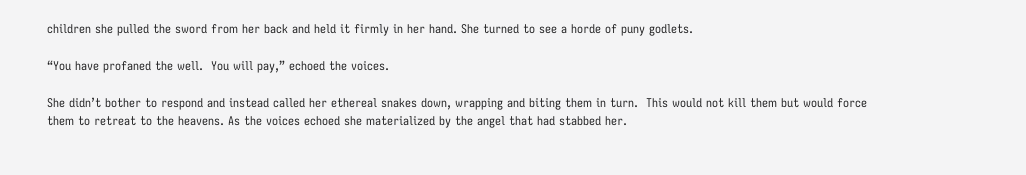children she pulled the sword from her back and held it firmly in her hand. She turned to see a horde of puny godlets.

“You have profaned the well.  You will pay,” echoed the voices.

She didn’t bother to respond and instead called her ethereal snakes down, wrapping and biting them in turn.  This would not kill them but would force them to retreat to the heavens. As the voices echoed she materialized by the angel that had stabbed her.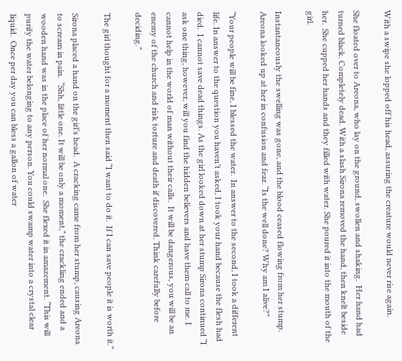With a swipe she lopped off his head, assuring the creature would never rise again.

She floated over to Areona, who lay on the ground, swollen and shaking.  Her hand had turned black. Completely dead. With a slash Sirona removed the hand, then knelt beside her.  She cupped her hands and they filled with water. She poured it into the mouth of the girl.

Instantaneously the swelling was gone, and the blood ceased flowing from her stump.  Areona looked up at her in confusion and fear. “Is the well done? Why am I alive?”

“Your people will be fine, I blessed the water.  In answer to the second, I took a different life. In answer to the question you haven’t asked, I took your hand because the flesh had died.  I cannot save dead things. As the girl looked down at her stump Sirona continued “I ask one thing, however, will you find the hidden believers and have them call to me. I cannot help in the world of man without their calls.  It will be dangerous, you will be an enemy of the church and risk torture and death if discovered. Think carefully before deciding.”

The girl thought for a moment then said “I want to do it.  If I can save people it is worth it.”

Sirona placed a hand on the girl’s head.  A cracking came from her stump, causing Areona to scream in pain.  “Shh, little one. It will be only a moment,” the crackling ended and a wooden hand was in the place of her normal one.  She flexed it in amazement. “This will purify the water belonging to any person. You could swamp water into a crystal clear liquid.  Once per day you can bless a gallon of water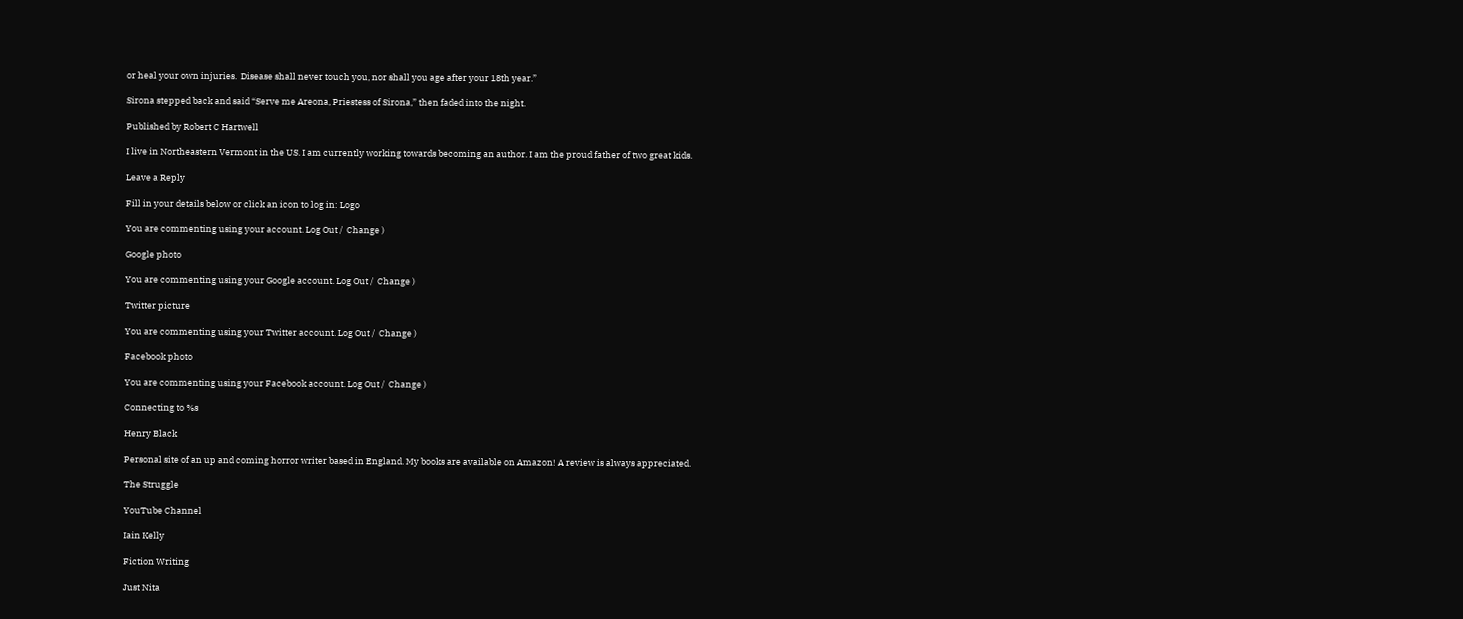or heal your own injuries.  Disease shall never touch you, nor shall you age after your 18th year.”

Sirona stepped back and said “Serve me Areona, Priestess of Sirona,” then faded into the night.

Published by Robert C Hartwell

I live in Northeastern Vermont in the US. I am currently working towards becoming an author. I am the proud father of two great kids.

Leave a Reply

Fill in your details below or click an icon to log in: Logo

You are commenting using your account. Log Out /  Change )

Google photo

You are commenting using your Google account. Log Out /  Change )

Twitter picture

You are commenting using your Twitter account. Log Out /  Change )

Facebook photo

You are commenting using your Facebook account. Log Out /  Change )

Connecting to %s

Henry Black

Personal site of an up and coming horror writer based in England. My books are available on Amazon! A review is always appreciated.

The Struggle

YouTube Channel

Iain Kelly

Fiction Writing

Just Nita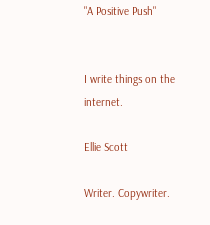"A Positive Push"


I write things on the internet.

Ellie Scott

Writer. Copywriter.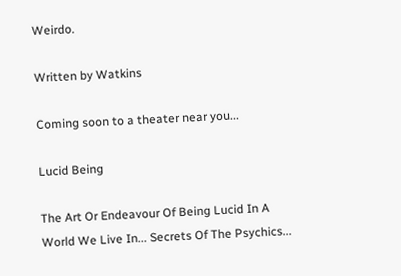Weirdo.

Written by Watkins

Coming soon to a theater near you...

Lucid Being

The Art Or Endeavour Of Being Lucid In A World We Live In... Secrets Of The Psychics...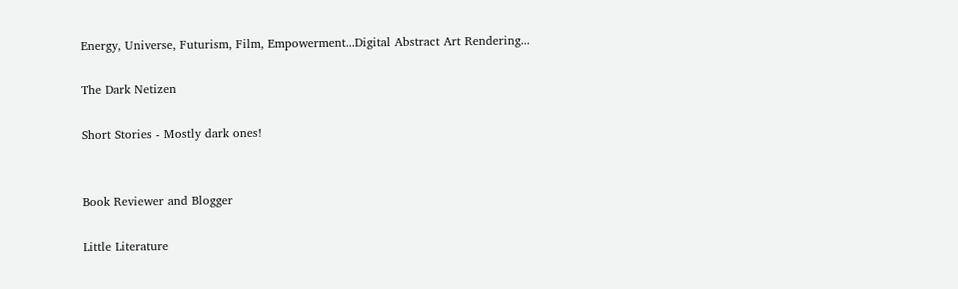Energy, Universe, Futurism, Film, Empowerment...Digital Abstract Art Rendering...

The Dark Netizen

Short Stories - Mostly dark ones!


Book Reviewer and Blogger

Little Literature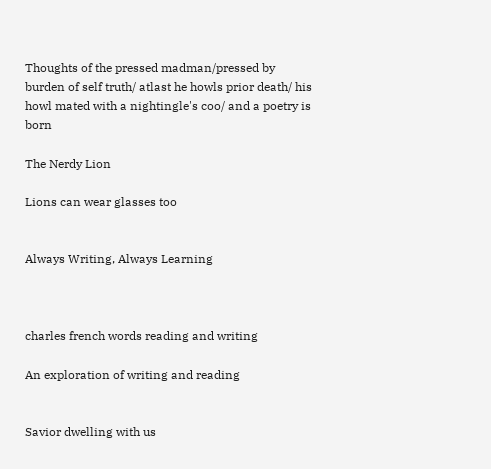Thoughts of the pressed madman/pressed by burden of self truth/ atlast he howls prior death/ his howl mated with a nightingle's coo/ and a poetry is born

The Nerdy Lion

Lions can wear glasses too


Always Writing, Always Learning



charles french words reading and writing

An exploration of writing and reading


Savior dwelling with us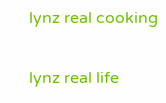lynz real cooking

lynz real life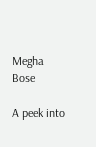Megha Bose

A peek into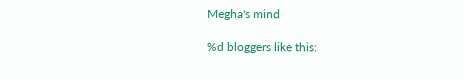Megha's mind

%d bloggers like this: